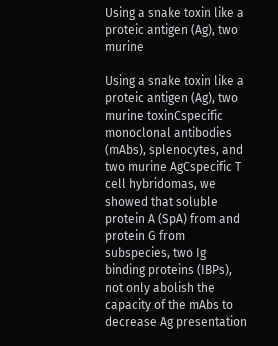Using a snake toxin like a proteic antigen (Ag), two murine

Using a snake toxin like a proteic antigen (Ag), two murine toxinCspecific monoclonal antibodies (mAbs), splenocytes, and two murine AgCspecific T cell hybridomas, we showed that soluble protein A (SpA) from and protein G from subspecies, two Ig binding proteins (IBPs), not only abolish the capacity of the mAbs to decrease Ag presentation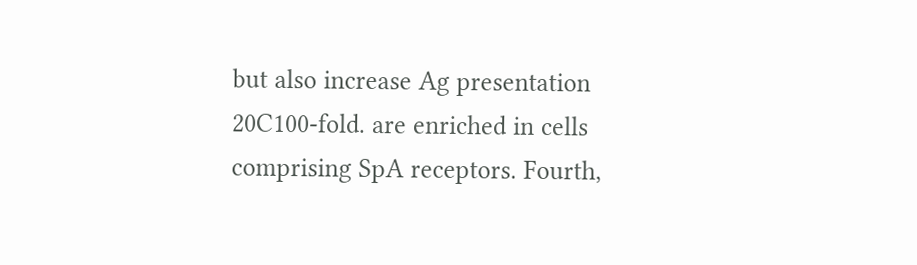but also increase Ag presentation 20C100-fold. are enriched in cells comprising SpA receptors. Fourth,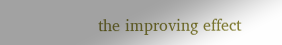the improving effect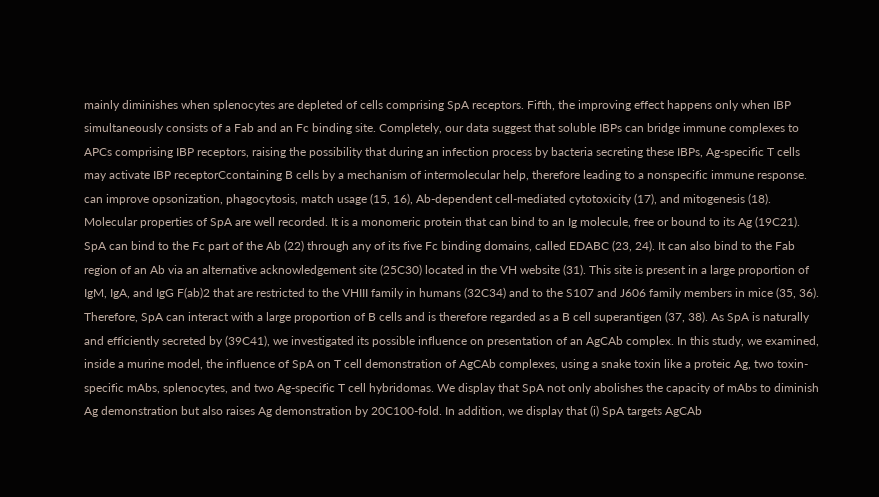mainly diminishes when splenocytes are depleted of cells comprising SpA receptors. Fifth, the improving effect happens only when IBP simultaneously consists of a Fab and an Fc binding site. Completely, our data suggest that soluble IBPs can bridge immune complexes to APCs comprising IBP receptors, raising the possibility that during an infection process by bacteria secreting these IBPs, Ag-specific T cells may activate IBP receptorCcontaining B cells by a mechanism of intermolecular help, therefore leading to a nonspecific immune response. can improve opsonization, phagocytosis, match usage (15, 16), Ab-dependent cell-mediated cytotoxicity (17), and mitogenesis (18). Molecular properties of SpA are well recorded. It is a monomeric protein that can bind to an Ig molecule, free or bound to its Ag (19C21). SpA can bind to the Fc part of the Ab (22) through any of its five Fc binding domains, called EDABC (23, 24). It can also bind to the Fab region of an Ab via an alternative acknowledgement site (25C30) located in the VH website (31). This site is present in a large proportion of IgM, IgA, and IgG F(ab)2 that are restricted to the VHIII family in humans (32C34) and to the S107 and J606 family members in mice (35, 36). Therefore, SpA can interact with a large proportion of B cells and is therefore regarded as a B cell superantigen (37, 38). As SpA is naturally and efficiently secreted by (39C41), we investigated its possible influence on presentation of an AgCAb complex. In this study, we examined, inside a murine model, the influence of SpA on T cell demonstration of AgCAb complexes, using a snake toxin like a proteic Ag, two toxin-specific mAbs, splenocytes, and two Ag-specific T cell hybridomas. We display that SpA not only abolishes the capacity of mAbs to diminish Ag demonstration but also raises Ag demonstration by 20C100-fold. In addition, we display that (i) SpA targets AgCAb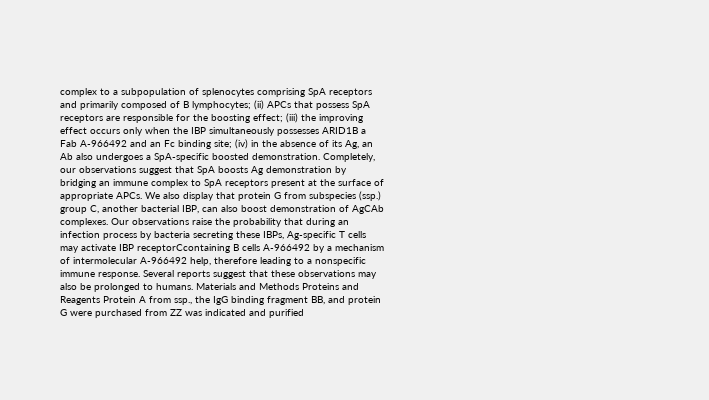complex to a subpopulation of splenocytes comprising SpA receptors and primarily composed of B lymphocytes; (ii) APCs that possess SpA receptors are responsible for the boosting effect; (iii) the improving effect occurs only when the IBP simultaneously possesses ARID1B a Fab A-966492 and an Fc binding site; (iv) in the absence of its Ag, an Ab also undergoes a SpA-specific boosted demonstration. Completely, our observations suggest that SpA boosts Ag demonstration by bridging an immune complex to SpA receptors present at the surface of appropriate APCs. We also display that protein G from subspecies (ssp.) group C, another bacterial IBP, can also boost demonstration of AgCAb complexes. Our observations raise the probability that during an infection process by bacteria secreting these IBPs, Ag-specific T cells may activate IBP receptorCcontaining B cells A-966492 by a mechanism of intermolecular A-966492 help, therefore leading to a nonspecific immune response. Several reports suggest that these observations may also be prolonged to humans. Materials and Methods Proteins and Reagents Protein A from ssp., the IgG binding fragment BB, and protein G were purchased from ZZ was indicated and purified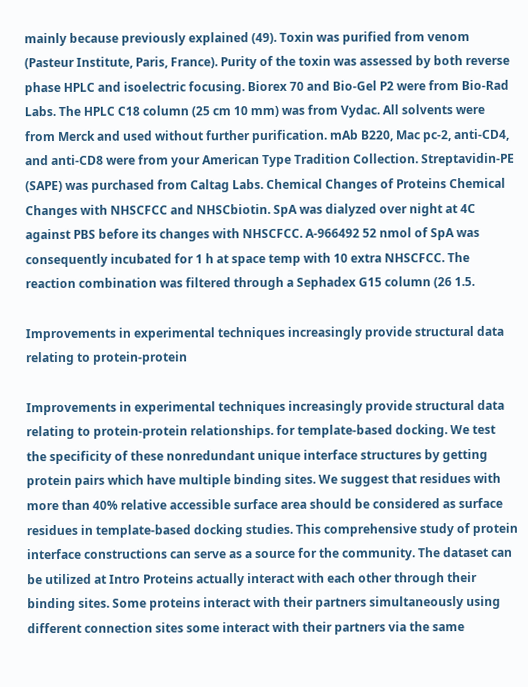mainly because previously explained (49). Toxin was purified from venom (Pasteur Institute, Paris, France). Purity of the toxin was assessed by both reverse phase HPLC and isoelectric focusing. Biorex 70 and Bio-Gel P2 were from Bio-Rad Labs. The HPLC C18 column (25 cm 10 mm) was from Vydac. All solvents were from Merck and used without further purification. mAb B220, Mac pc-2, anti-CD4, and anti-CD8 were from your American Type Tradition Collection. Streptavidin-PE (SAPE) was purchased from Caltag Labs. Chemical Changes of Proteins Chemical Changes with NHSCFCC and NHSCbiotin. SpA was dialyzed over night at 4C against PBS before its changes with NHSCFCC. A-966492 52 nmol of SpA was consequently incubated for 1 h at space temp with 10 extra NHSCFCC. The reaction combination was filtered through a Sephadex G15 column (26 1.5.

Improvements in experimental techniques increasingly provide structural data relating to protein-protein

Improvements in experimental techniques increasingly provide structural data relating to protein-protein relationships. for template-based docking. We test the specificity of these nonredundant unique interface structures by getting protein pairs which have multiple binding sites. We suggest that residues with more than 40% relative accessible surface area should be considered as surface residues in template-based docking studies. This comprehensive study of protein interface constructions can serve as a source for the community. The dataset can be utilized at Intro Proteins actually interact with each other through their binding sites. Some proteins interact with their partners simultaneously using different connection sites some interact with their partners via the same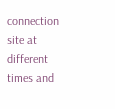connection site at different times and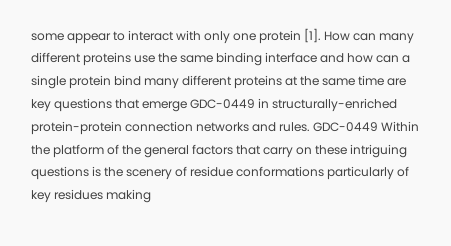some appear to interact with only one protein [1]. How can many different proteins use the same binding interface and how can a single protein bind many different proteins at the same time are key questions that emerge GDC-0449 in structurally-enriched protein-protein connection networks and rules. GDC-0449 Within the platform of the general factors that carry on these intriguing questions is the scenery of residue conformations particularly of key residues making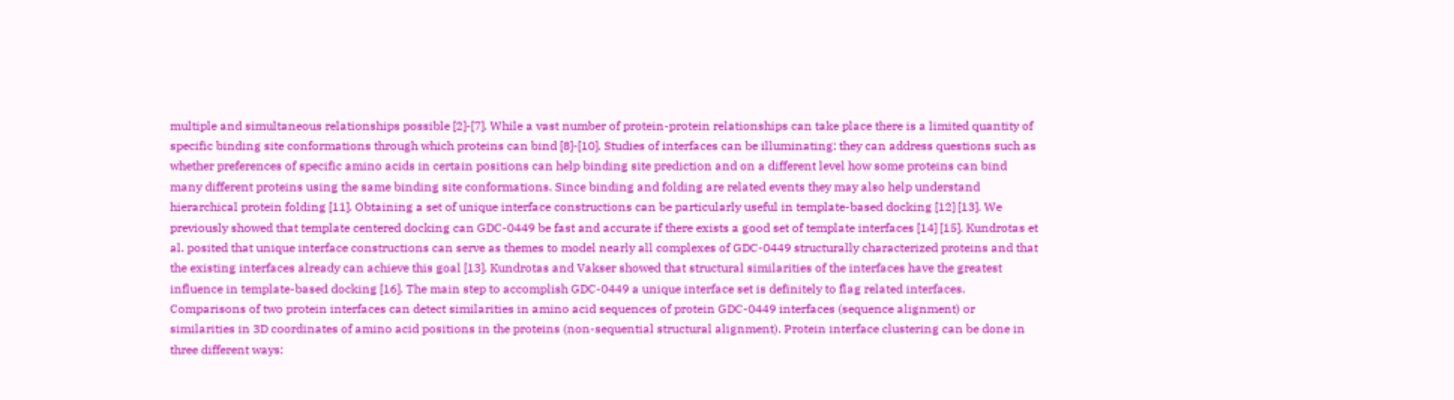multiple and simultaneous relationships possible [2]-[7]. While a vast number of protein-protein relationships can take place there is a limited quantity of specific binding site conformations through which proteins can bind [8]-[10]. Studies of interfaces can be illuminating: they can address questions such as whether preferences of specific amino acids in certain positions can help binding site prediction and on a different level how some proteins can bind many different proteins using the same binding site conformations. Since binding and folding are related events they may also help understand hierarchical protein folding [11]. Obtaining a set of unique interface constructions can be particularly useful in template-based docking [12] [13]. We previously showed that template centered docking can GDC-0449 be fast and accurate if there exists a good set of template interfaces [14] [15]. Kundrotas et al. posited that unique interface constructions can serve as themes to model nearly all complexes of GDC-0449 structurally characterized proteins and that the existing interfaces already can achieve this goal [13]. Kundrotas and Vakser showed that structural similarities of the interfaces have the greatest influence in template-based docking [16]. The main step to accomplish GDC-0449 a unique interface set is definitely to flag related interfaces. Comparisons of two protein interfaces can detect similarities in amino acid sequences of protein GDC-0449 interfaces (sequence alignment) or similarities in 3D coordinates of amino acid positions in the proteins (non-sequential structural alignment). Protein interface clustering can be done in three different ways: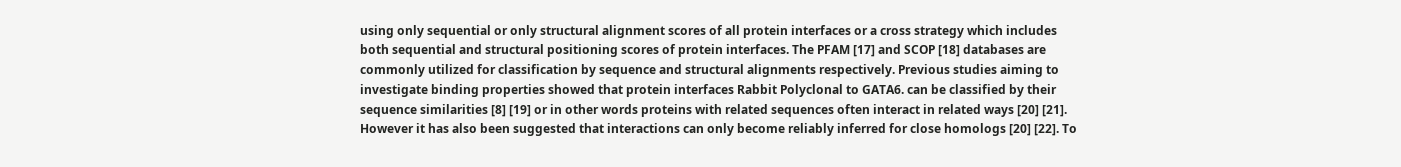using only sequential or only structural alignment scores of all protein interfaces or a cross strategy which includes both sequential and structural positioning scores of protein interfaces. The PFAM [17] and SCOP [18] databases are commonly utilized for classification by sequence and structural alignments respectively. Previous studies aiming to investigate binding properties showed that protein interfaces Rabbit Polyclonal to GATA6. can be classified by their sequence similarities [8] [19] or in other words proteins with related sequences often interact in related ways [20] [21]. However it has also been suggested that interactions can only become reliably inferred for close homologs [20] [22]. To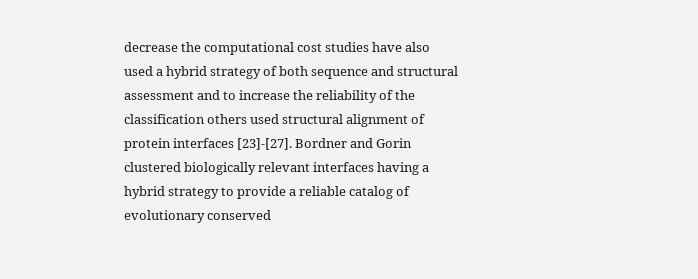decrease the computational cost studies have also used a hybrid strategy of both sequence and structural assessment and to increase the reliability of the classification others used structural alignment of protein interfaces [23]-[27]. Bordner and Gorin clustered biologically relevant interfaces having a hybrid strategy to provide a reliable catalog of evolutionary conserved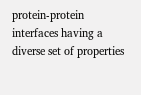protein-protein interfaces having a diverse set of properties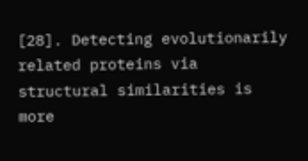[28]. Detecting evolutionarily related proteins via structural similarities is more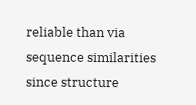reliable than via sequence similarities since structure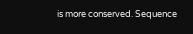is more conserved. Sequence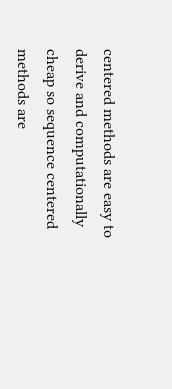centered methods are easy to derive and computationally cheap so sequence centered methods are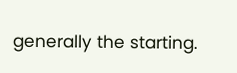generally the starting.